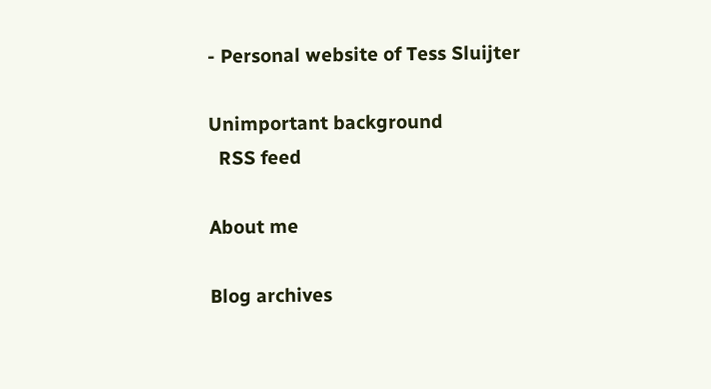- Personal website of Tess Sluijter

Unimportant background
  RSS feed

About me

Blog archives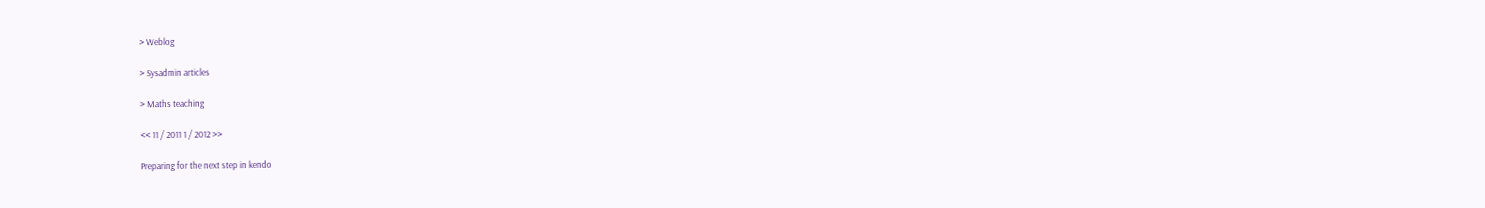> Weblog

> Sysadmin articles

> Maths teaching

<< 11 / 2011 1 / 2012 >>

Preparing for the next step in kendo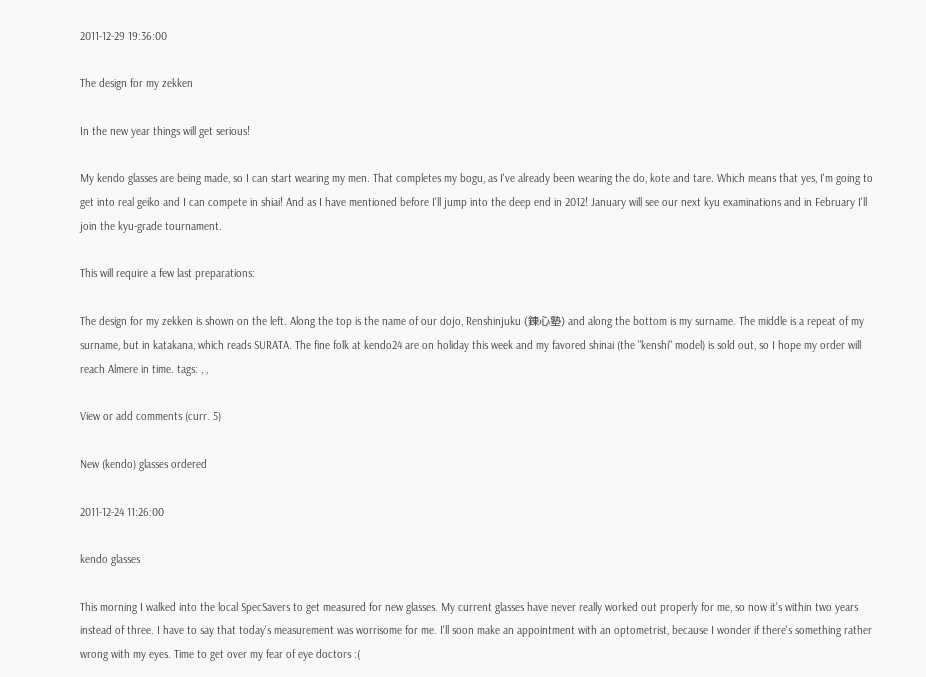2011-12-29 19:36:00

The design for my zekken

In the new year things will get serious!

My kendo glasses are being made, so I can start wearing my men. That completes my bogu, as I've already been wearing the do, kote and tare. Which means that yes, I'm going to get into real geiko and I can compete in shiai! And as I have mentioned before I'll jump into the deep end in 2012! January will see our next kyu examinations and in February I'll join the kyu-grade tournament.

This will require a few last preparations:

The design for my zekken is shown on the left. Along the top is the name of our dojo, Renshinjuku (錬心塾) and along the bottom is my surname. The middle is a repeat of my surname, but in katakana, which reads SURATA. The fine folk at kendo24 are on holiday this week and my favored shinai (the "kenshi" model) is sold out, so I hope my order will reach Almere in time. tags: , ,

View or add comments (curr. 5)

New (kendo) glasses ordered

2011-12-24 11:26:00

kendo glasses

This morning I walked into the local SpecSavers to get measured for new glasses. My current glasses have never really worked out properly for me, so now it's within two years instead of three. I have to say that today's measurement was worrisome for me. I'll soon make an appointment with an optometrist, because I wonder if there's something rather wrong with my eyes. Time to get over my fear of eye doctors :(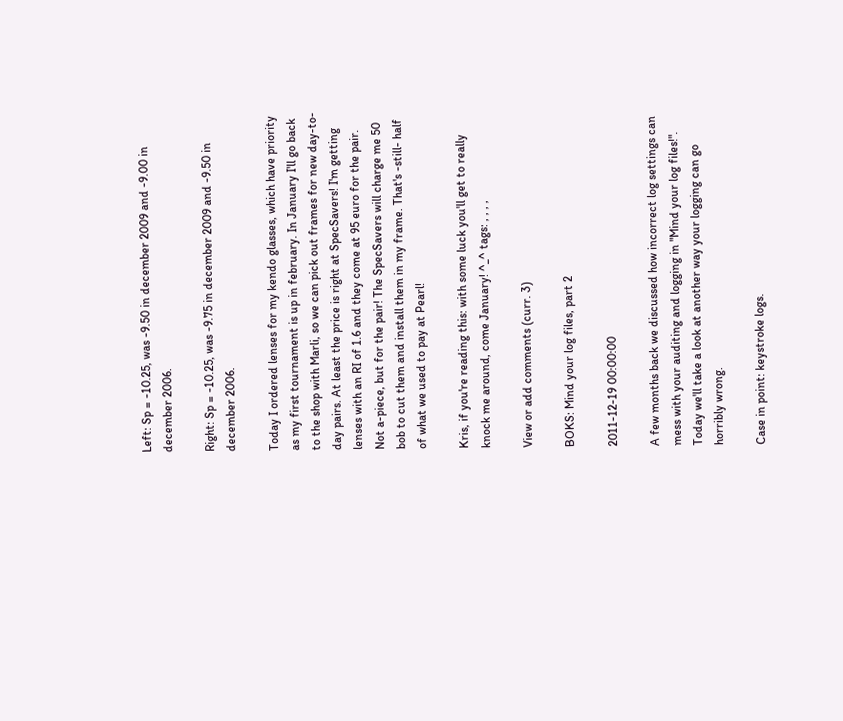Left: Sp = -10.25, was -9.50 in december 2009 and -9.00 in december 2006.

Right: Sp = -10.25, was -9.75 in december 2009 and -9.50 in december 2006.

Today I ordered lenses for my kendo glasses, which have priority as my first tournament is up in february. In January I'll go back to the shop with Marli, so we can pick out frames for new day-to-day pairs. At least the price is right at SpecSavers! I'm getting lenses with an RI of 1.6 and they come at 95 euro for the pair. Not a-piece, but for the pair! The SpecSavers will charge me 50 bob to cut them and install them in my frame. That's -still- half of what we used to pay at Pearl!

Kris, if you're reading this: with some luck you'll get to really knock me around, come January! ^_^ tags: , , , ,

View or add comments (curr. 3)

BOKS: Mind your log files, part 2

2011-12-19 00:00:00

A few months back we discussed how incorrect log settings can mess with your auditing and logging in "Mind your log files!". Today we'll take a look at another way your logging can go horribly wrong.

Case in point: keystroke logs.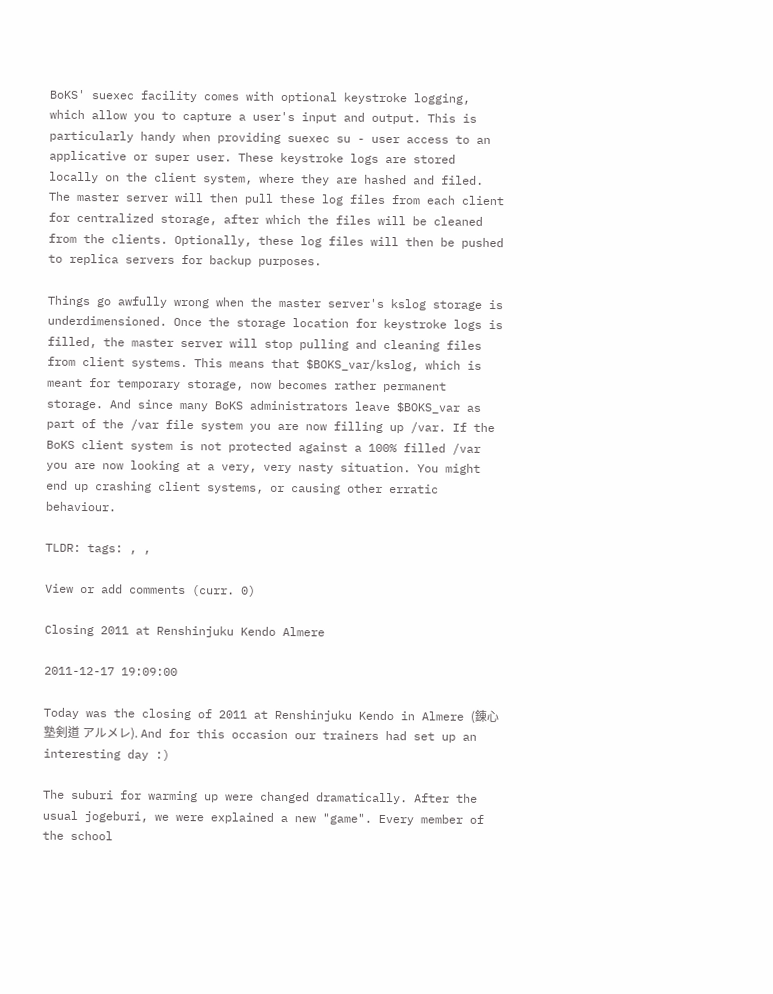BoKS' suexec facility comes with optional keystroke logging, which allow you to capture a user's input and output. This is particularly handy when providing suexec su - user access to an applicative or super user. These keystroke logs are stored locally on the client system, where they are hashed and filed. The master server will then pull these log files from each client for centralized storage, after which the files will be cleaned from the clients. Optionally, these log files will then be pushed to replica servers for backup purposes.

Things go awfully wrong when the master server's kslog storage is underdimensioned. Once the storage location for keystroke logs is filled, the master server will stop pulling and cleaning files from client systems. This means that $BOKS_var/kslog, which is meant for temporary storage, now becomes rather permanent storage. And since many BoKS administrators leave $BOKS_var as part of the /var file system you are now filling up /var. If the BoKS client system is not protected against a 100% filled /var you are now looking at a very, very nasty situation. You might end up crashing client systems, or causing other erratic behaviour.

TLDR: tags: , ,

View or add comments (curr. 0)

Closing 2011 at Renshinjuku Kendo Almere

2011-12-17 19:09:00

Today was the closing of 2011 at Renshinjuku Kendo in Almere (錬心塾剣道 アルメレ). And for this occasion our trainers had set up an interesting day :)

The suburi for warming up were changed dramatically. After the usual jogeburi, we were explained a new "game". Every member of the school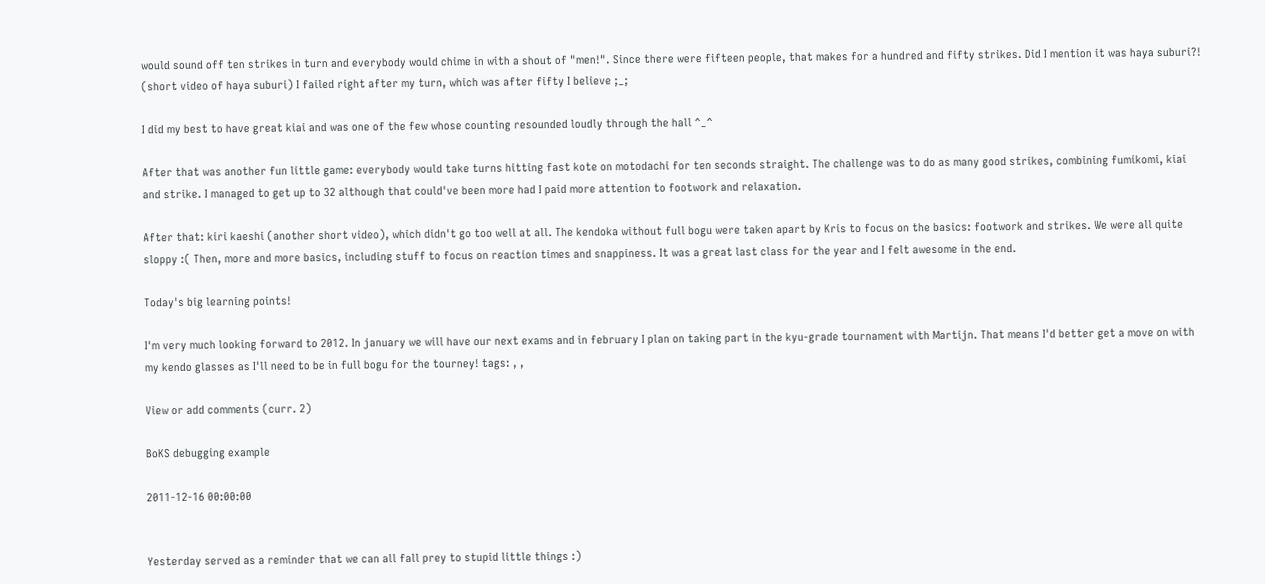would sound off ten strikes in turn and everybody would chime in with a shout of "men!". Since there were fifteen people, that makes for a hundred and fifty strikes. Did I mention it was haya suburi?! (short video of haya suburi) I failed right after my turn, which was after fifty I believe ;_;

I did my best to have great kiai and was one of the few whose counting resounded loudly through the hall ^_^

After that was another fun little game: everybody would take turns hitting fast kote on motodachi for ten seconds straight. The challenge was to do as many good strikes, combining fumikomi, kiai and strike. I managed to get up to 32 although that could've been more had I paid more attention to footwork and relaxation.

After that: kiri kaeshi (another short video), which didn't go too well at all. The kendoka without full bogu were taken apart by Kris to focus on the basics: footwork and strikes. We were all quite sloppy :( Then, more and more basics, including stuff to focus on reaction times and snappiness. It was a great last class for the year and I felt awesome in the end.

Today's big learning points!

I'm very much looking forward to 2012. In january we will have our next exams and in february I plan on taking part in the kyu-grade tournament with Martijn. That means I'd better get a move on with my kendo glasses as I'll need to be in full bogu for the tourney! tags: , ,

View or add comments (curr. 2)

BoKS debugging example

2011-12-16 00:00:00


Yesterday served as a reminder that we can all fall prey to stupid little things :)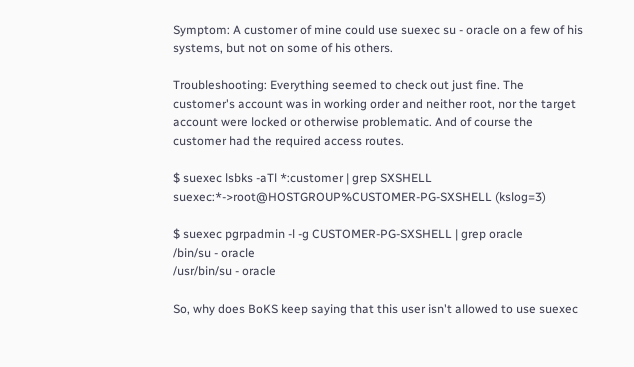Symptom: A customer of mine could use suexec su - oracle on a few of his systems, but not on some of his others.

Troubleshooting: Everything seemed to check out just fine. The customer's account was in working order and neither root, nor the target account were locked or otherwise problematic. And of course the customer had the required access routes.

$ suexec lsbks -aTl *:customer | grep SXSHELL
suexec:*->root@HOSTGROUP%CUSTOMER-PG-SXSHELL (kslog=3)

$ suexec pgrpadmin -l -g CUSTOMER-PG-SXSHELL | grep oracle
/bin/su - oracle
/usr/bin/su - oracle

So, why does BoKS keep saying that this user isn't allowed to use suexec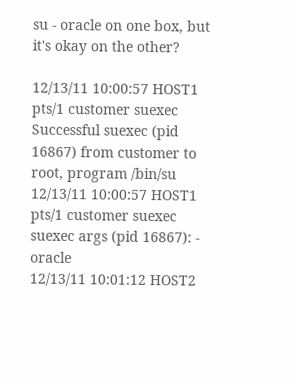su - oracle on one box, but it's okay on the other?

12/13/11 10:00:57 HOST1 pts/1 customer suexec Successful suexec (pid 16867) from customer to root, program /bin/su
12/13/11 10:00:57 HOST1 pts/1 customer suexec suexec args (pid 16867): - oracle
12/13/11 10:01:12 HOST2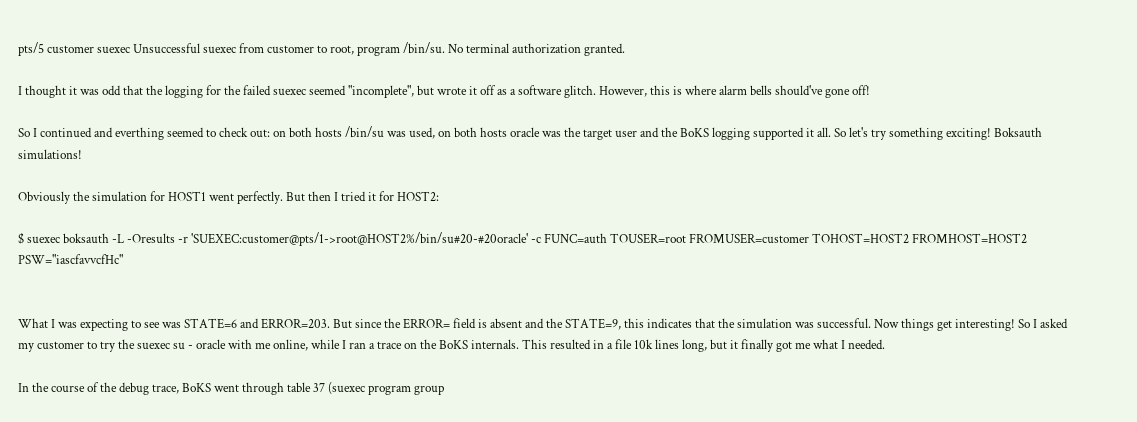pts/5 customer suexec Unsuccessful suexec from customer to root, program /bin/su. No terminal authorization granted.

I thought it was odd that the logging for the failed suexec seemed "incomplete", but wrote it off as a software glitch. However, this is where alarm bells should've gone off!

So I continued and everthing seemed to check out: on both hosts /bin/su was used, on both hosts oracle was the target user and the BoKS logging supported it all. So let's try something exciting! Boksauth simulations!

Obviously the simulation for HOST1 went perfectly. But then I tried it for HOST2:

$ suexec boksauth -L -Oresults -r 'SUEXEC:customer@pts/1->root@HOST2%/bin/su#20-#20oracle' -c FUNC=auth TOUSER=root FROMUSER=customer TOHOST=HOST2 FROMHOST=HOST2 PSW="iascfavvcfHc"


What I was expecting to see was STATE=6 and ERROR=203. But since the ERROR= field is absent and the STATE=9, this indicates that the simulation was successful. Now things get interesting! So I asked my customer to try the suexec su - oracle with me online, while I ran a trace on the BoKS internals. This resulted in a file 10k lines long, but it finally got me what I needed.

In the course of the debug trace, BoKS went through table 37 (suexec program group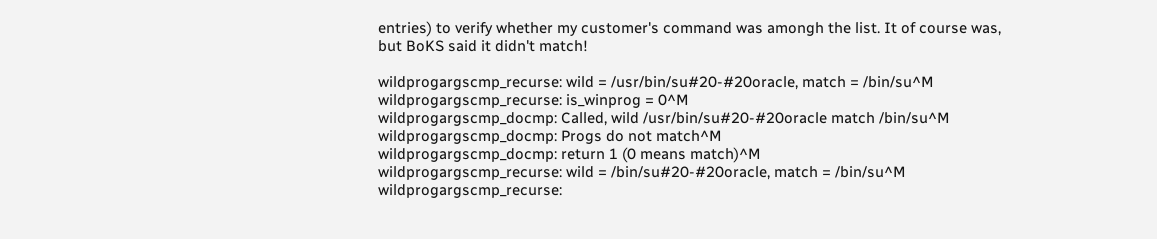entries) to verify whether my customer's command was amongh the list. It of course was, but BoKS said it didn't match!

wildprogargscmp_recurse: wild = /usr/bin/su#20-#20oracle, match = /bin/su^M
wildprogargscmp_recurse: is_winprog = 0^M
wildprogargscmp_docmp: Called, wild /usr/bin/su#20-#20oracle match /bin/su^M
wildprogargscmp_docmp: Progs do not match^M
wildprogargscmp_docmp: return 1 (0 means match)^M
wildprogargscmp_recurse: wild = /bin/su#20-#20oracle, match = /bin/su^M
wildprogargscmp_recurse: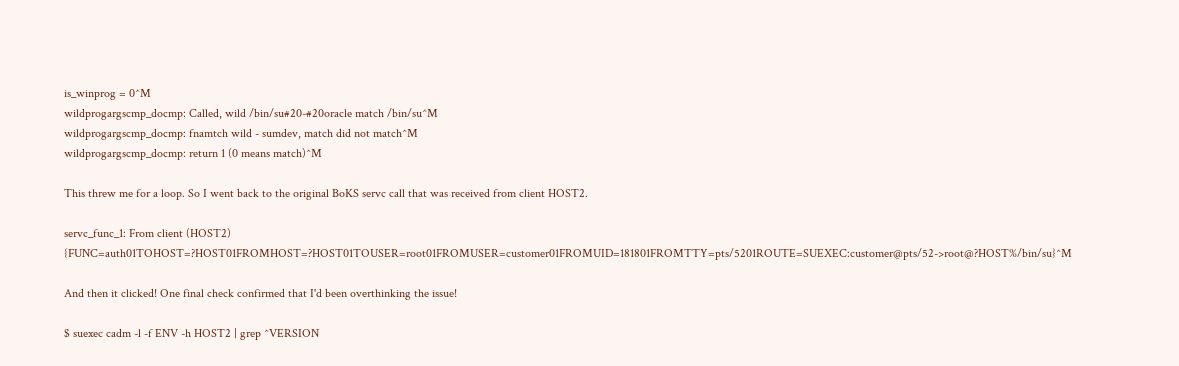is_winprog = 0^M
wildprogargscmp_docmp: Called, wild /bin/su#20-#20oracle match /bin/su^M
wildprogargscmp_docmp: fnamtch wild - sumdev, match did not match^M
wildprogargscmp_docmp: return 1 (0 means match)^M

This threw me for a loop. So I went back to the original BoKS servc call that was received from client HOST2.

servc_func_1: From client (HOST2) {FUNC=auth01TOHOST=?HOST01FROMHOST=?HOST01TOUSER=root01FROMUSER=customer01FROMUID=181801FROMTTY=pts/5201ROUTE=SUEXEC:customer@pts/52->root@?HOST%/bin/su}^M

And then it clicked! One final check confirmed that I'd been overthinking the issue!

$ suexec cadm -l -f ENV -h HOST2 | grep ^VERSION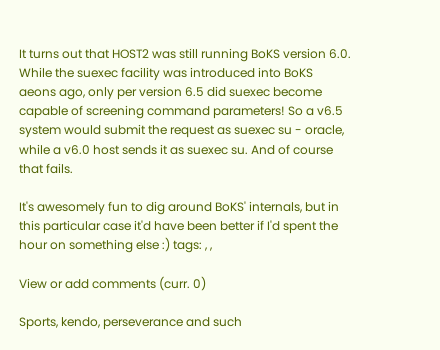It turns out that HOST2 was still running BoKS version 6.0. While the suexec facility was introduced into BoKS aeons ago, only per version 6.5 did suexec become capable of screening command parameters! So a v6.5 system would submit the request as suexec su - oracle, while a v6.0 host sends it as suexec su. And of course that fails.

It's awesomely fun to dig around BoKS' internals, but in this particular case it'd have been better if I'd spent the hour on something else :) tags: , ,

View or add comments (curr. 0)

Sports, kendo, perseverance and such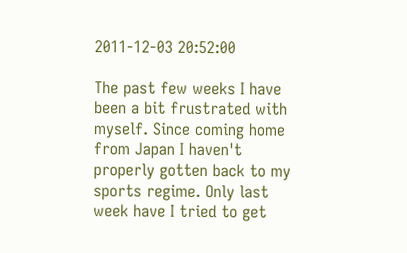2011-12-03 20:52:00

The past few weeks I have been a bit frustrated with myself. Since coming home from Japan I haven't properly gotten back to my sports regime. Only last week have I tried to get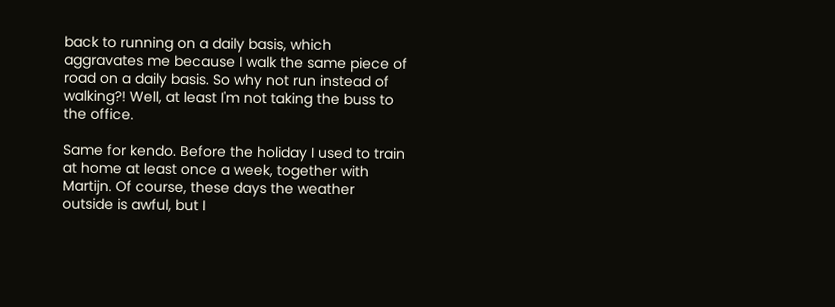back to running on a daily basis, which aggravates me because I walk the same piece of road on a daily basis. So why not run instead of walking?! Well, at least I'm not taking the buss to the office.

Same for kendo. Before the holiday I used to train at home at least once a week, together with Martijn. Of course, these days the weather outside is awful, but I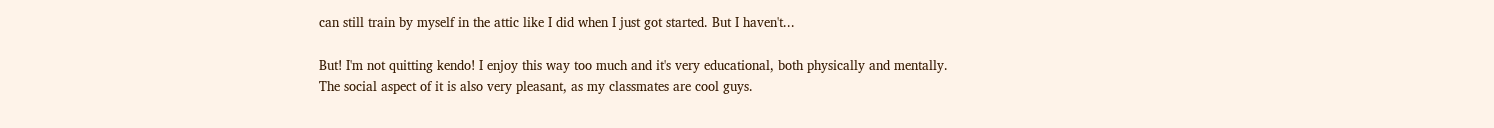can still train by myself in the attic like I did when I just got started. But I haven't...

But! I'm not quitting kendo! I enjoy this way too much and it's very educational, both physically and mentally. The social aspect of it is also very pleasant, as my classmates are cool guys.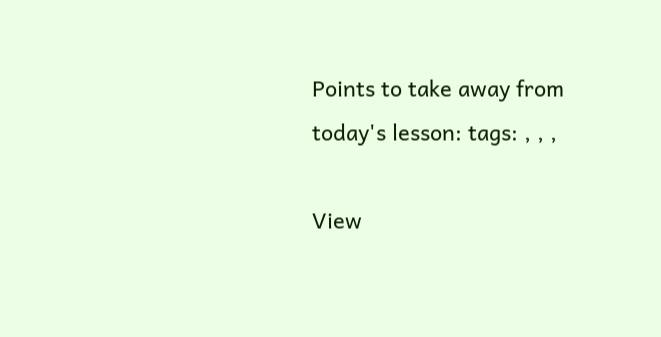Points to take away from today's lesson: tags: , , ,

View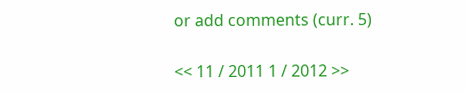or add comments (curr. 5)

<< 11 / 2011 1 / 2012 >>